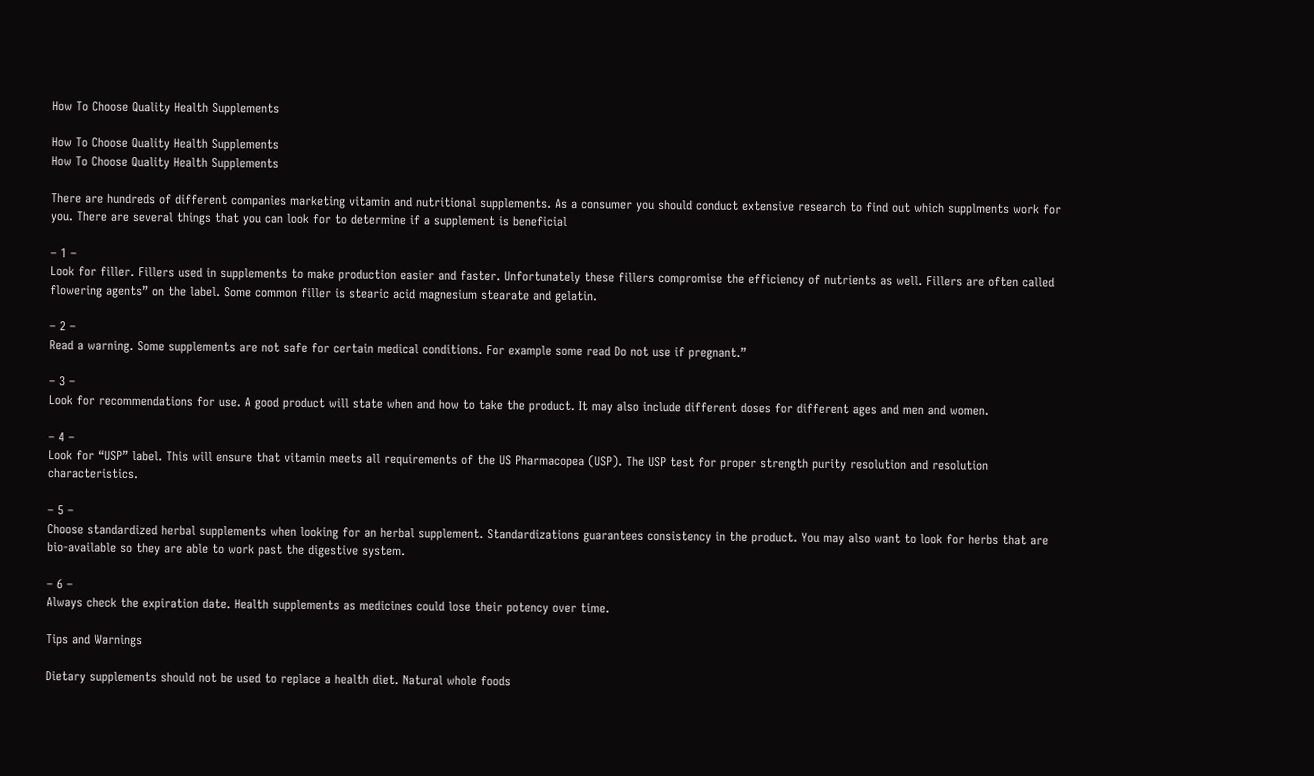How To Choose Quality Health Supplements

How To Choose Quality Health Supplements
How To Choose Quality Health Supplements

There are hundreds of different companies marketing vitamin and nutritional supplements. As a consumer you should conduct extensive research to find out which supplments work for you. There are several things that you can look for to determine if a supplement is beneficial

– 1 –
Look for filler. Fillers used in supplements to make production easier and faster. Unfortunately these fillers compromise the efficiency of nutrients as well. Fillers are often called flowering agents” on the label. Some common filler is stearic acid magnesium stearate and gelatin.

– 2 –
Read a warning. Some supplements are not safe for certain medical conditions. For example some read Do not use if pregnant.”

– 3 –
Look for recommendations for use. A good product will state when and how to take the product. It may also include different doses for different ages and men and women.

– 4 –
Look for “USP” label. This will ensure that vitamin meets all requirements of the US Pharmacopea (USP). The USP test for proper strength purity resolution and resolution characteristics.

– 5 –
Choose standardized herbal supplements when looking for an herbal supplement. Standardizations guarantees consistency in the product. You may also want to look for herbs that are bio-available so they are able to work past the digestive system.

– 6 –
Always check the expiration date. Health supplements as medicines could lose their potency over time.

Tips and Warnings

Dietary supplements should not be used to replace a health diet. Natural whole foods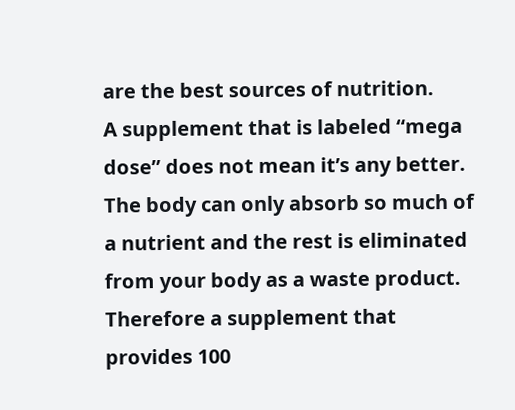are the best sources of nutrition.
A supplement that is labeled “mega dose” does not mean it’s any better. The body can only absorb so much of a nutrient and the rest is eliminated from your body as a waste product. Therefore a supplement that provides 100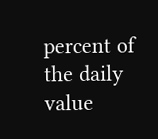percent of the daily value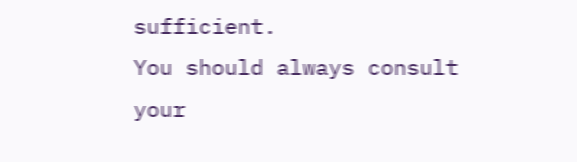sufficient.
You should always consult your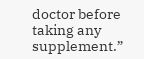doctor before taking any supplement.”